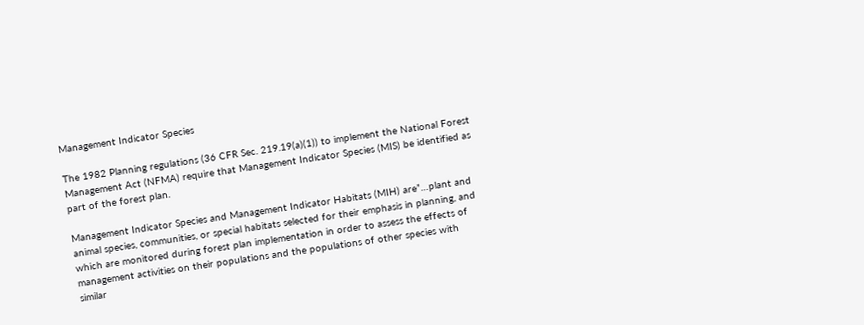Management Indicator Species

The 1982 Planning regulations (36 CFR Sec. 219.19(a)(1)) to implement the National Forest Management Act (NFMA) require that Management Indicator Species (MIS) be identified as part of the forest plan.

Management Indicator Species and Management Indicator Habitats (MIH) are”…plant and animal species, communities, or special habitats selected for their emphasis in planning, and which are monitored during forest plan implementation in order to assess the effects of management activities on their populations and the populations of other species with similar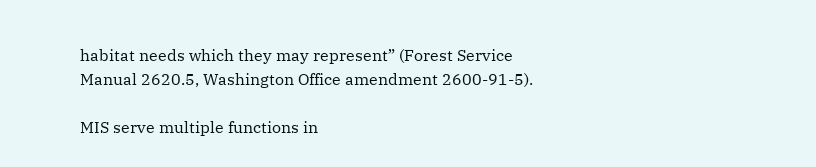habitat needs which they may represent” (Forest Service Manual 2620.5, Washington Office amendment 2600-91-5).

MIS serve multiple functions in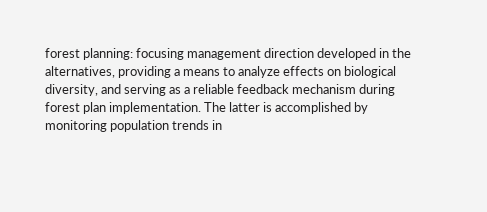forest planning: focusing management direction developed in the alternatives, providing a means to analyze effects on biological diversity, and serving as a reliable feedback mechanism during forest plan implementation. The latter is accomplished by monitoring population trends in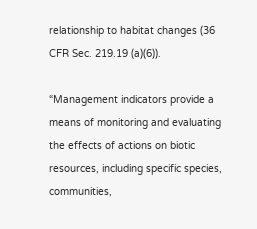relationship to habitat changes (36 CFR Sec. 219.19 (a)(6)).

“Management indicators provide a means of monitoring and evaluating the effects of actions on biotic resources, including specific species, communities,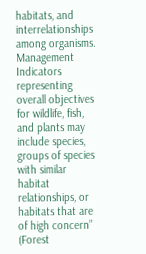habitats, and interrelationships among organisms. Management Indicators representing overall objectives for wildlife, fish, and plants may include species, groups of species with similar habitat relationships, or habitats that are of high concern” (Forest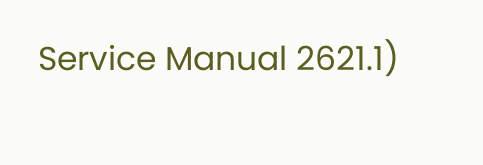Service Manual 2621.1)